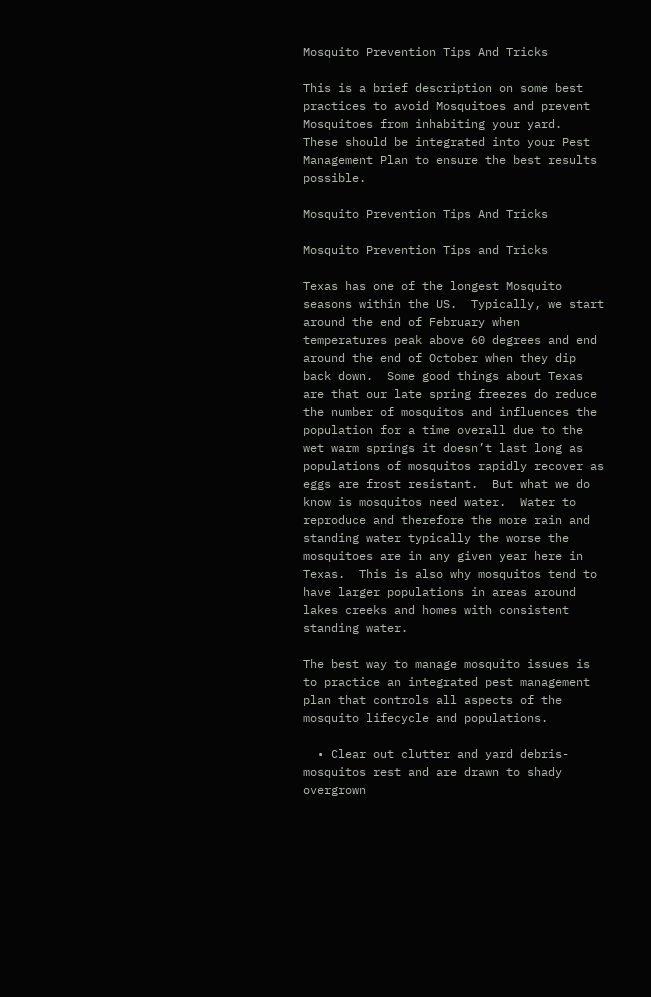Mosquito Prevention Tips And Tricks

This is a brief description on some best practices to avoid Mosquitoes and prevent Mosquitoes from inhabiting your yard.  These should be integrated into your Pest Management Plan to ensure the best results possible.

Mosquito Prevention Tips And Tricks

Mosquito Prevention Tips and Tricks

Texas has one of the longest Mosquito seasons within the US.  Typically, we start around the end of February when temperatures peak above 60 degrees and end around the end of October when they dip back down.  Some good things about Texas are that our late spring freezes do reduce the number of mosquitos and influences the population for a time overall due to the wet warm springs it doesn’t last long as populations of mosquitos rapidly recover as eggs are frost resistant.  But what we do know is mosquitos need water.  Water to reproduce and therefore the more rain and standing water typically the worse the mosquitoes are in any given year here in Texas.  This is also why mosquitos tend to have larger populations in areas around lakes creeks and homes with consistent standing water.

The best way to manage mosquito issues is to practice an integrated pest management plan that controls all aspects of the mosquito lifecycle and populations.

  • Clear out clutter and yard debris- mosquitos rest and are drawn to shady overgrown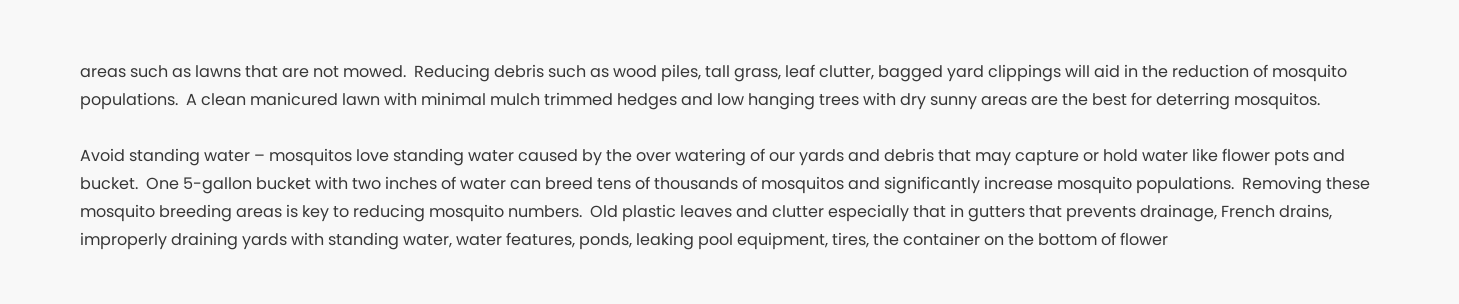areas such as lawns that are not mowed.  Reducing debris such as wood piles, tall grass, leaf clutter, bagged yard clippings will aid in the reduction of mosquito populations.  A clean manicured lawn with minimal mulch trimmed hedges and low hanging trees with dry sunny areas are the best for deterring mosquitos.

Avoid standing water – mosquitos love standing water caused by the over watering of our yards and debris that may capture or hold water like flower pots and bucket.  One 5-gallon bucket with two inches of water can breed tens of thousands of mosquitos and significantly increase mosquito populations.  Removing these mosquito breeding areas is key to reducing mosquito numbers.  Old plastic leaves and clutter especially that in gutters that prevents drainage, French drains, improperly draining yards with standing water, water features, ponds, leaking pool equipment, tires, the container on the bottom of flower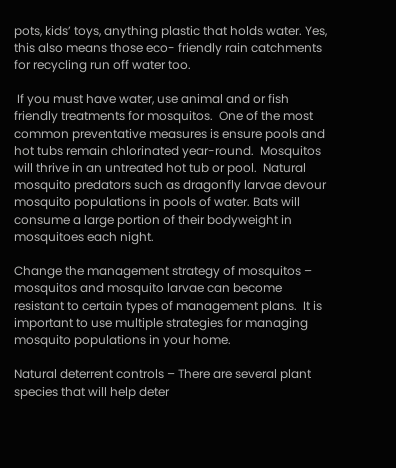pots, kids’ toys, anything plastic that holds water. Yes, this also means those eco- friendly rain catchments for recycling run off water too.

 If you must have water, use animal and or fish friendly treatments for mosquitos.  One of the most common preventative measures is ensure pools and hot tubs remain chlorinated year-round.  Mosquitos will thrive in an untreated hot tub or pool.  Natural mosquito predators such as dragonfly larvae devour mosquito populations in pools of water. Bats will consume a large portion of their bodyweight in mosquitoes each night.

Change the management strategy of mosquitos – mosquitos and mosquito larvae can become resistant to certain types of management plans.  It is important to use multiple strategies for managing mosquito populations in your home.

Natural deterrent controls – There are several plant species that will help deter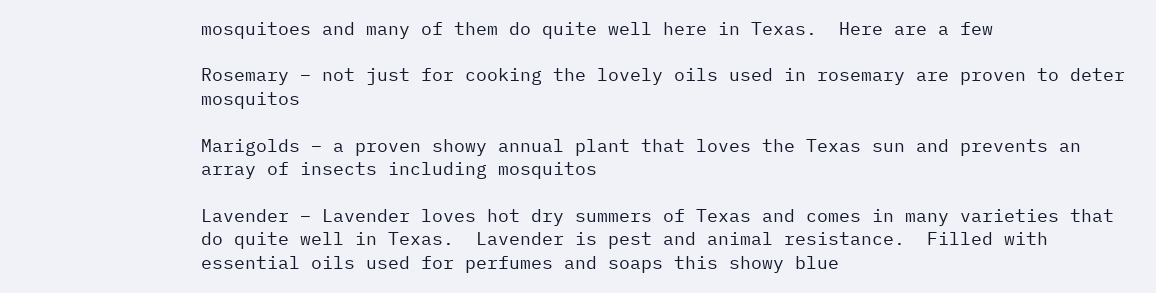mosquitoes and many of them do quite well here in Texas.  Here are a few

Rosemary – not just for cooking the lovely oils used in rosemary are proven to deter mosquitos

Marigolds – a proven showy annual plant that loves the Texas sun and prevents an array of insects including mosquitos

Lavender – Lavender loves hot dry summers of Texas and comes in many varieties that do quite well in Texas.  Lavender is pest and animal resistance.  Filled with essential oils used for perfumes and soaps this showy blue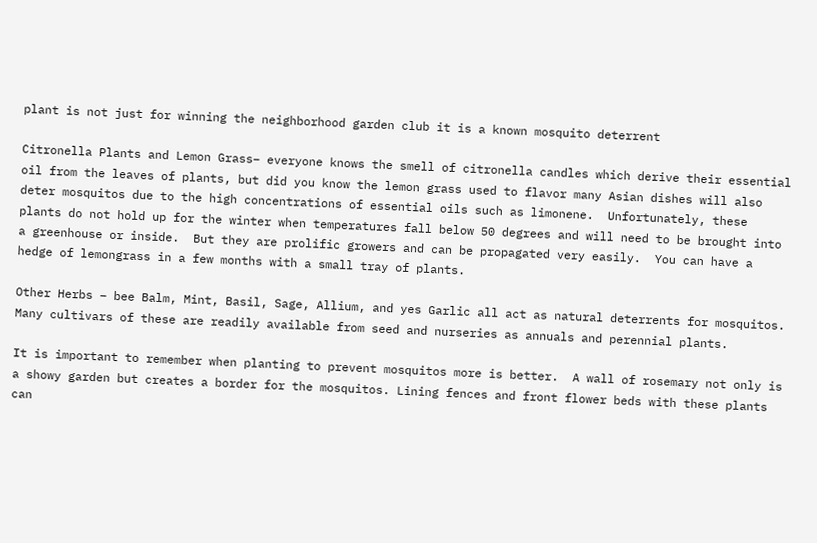plant is not just for winning the neighborhood garden club it is a known mosquito deterrent

Citronella Plants and Lemon Grass– everyone knows the smell of citronella candles which derive their essential oil from the leaves of plants, but did you know the lemon grass used to flavor many Asian dishes will also deter mosquitos due to the high concentrations of essential oils such as limonene.  Unfortunately, these plants do not hold up for the winter when temperatures fall below 50 degrees and will need to be brought into a greenhouse or inside.  But they are prolific growers and can be propagated very easily.  You can have a hedge of lemongrass in a few months with a small tray of plants.

Other Herbs – bee Balm, Mint, Basil, Sage, Allium, and yes Garlic all act as natural deterrents for mosquitos.  Many cultivars of these are readily available from seed and nurseries as annuals and perennial plants.

It is important to remember when planting to prevent mosquitos more is better.  A wall of rosemary not only is a showy garden but creates a border for the mosquitos. Lining fences and front flower beds with these plants can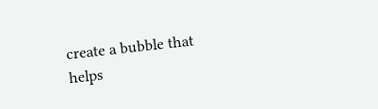create a bubble that helps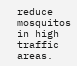reduce mosquitos in high traffic areas.